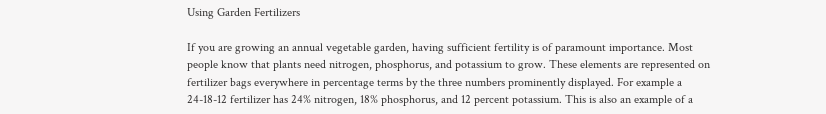Using Garden Fertilizers

If you are growing an annual vegetable garden, having sufficient fertility is of paramount importance. Most people know that plants need nitrogen, phosphorus, and potassium to grow. These elements are represented on fertilizer bags everywhere in percentage terms by the three numbers prominently displayed. For example a 24-18-12 fertilizer has 24% nitrogen, 18% phosphorus, and 12 percent potassium. This is also an example of a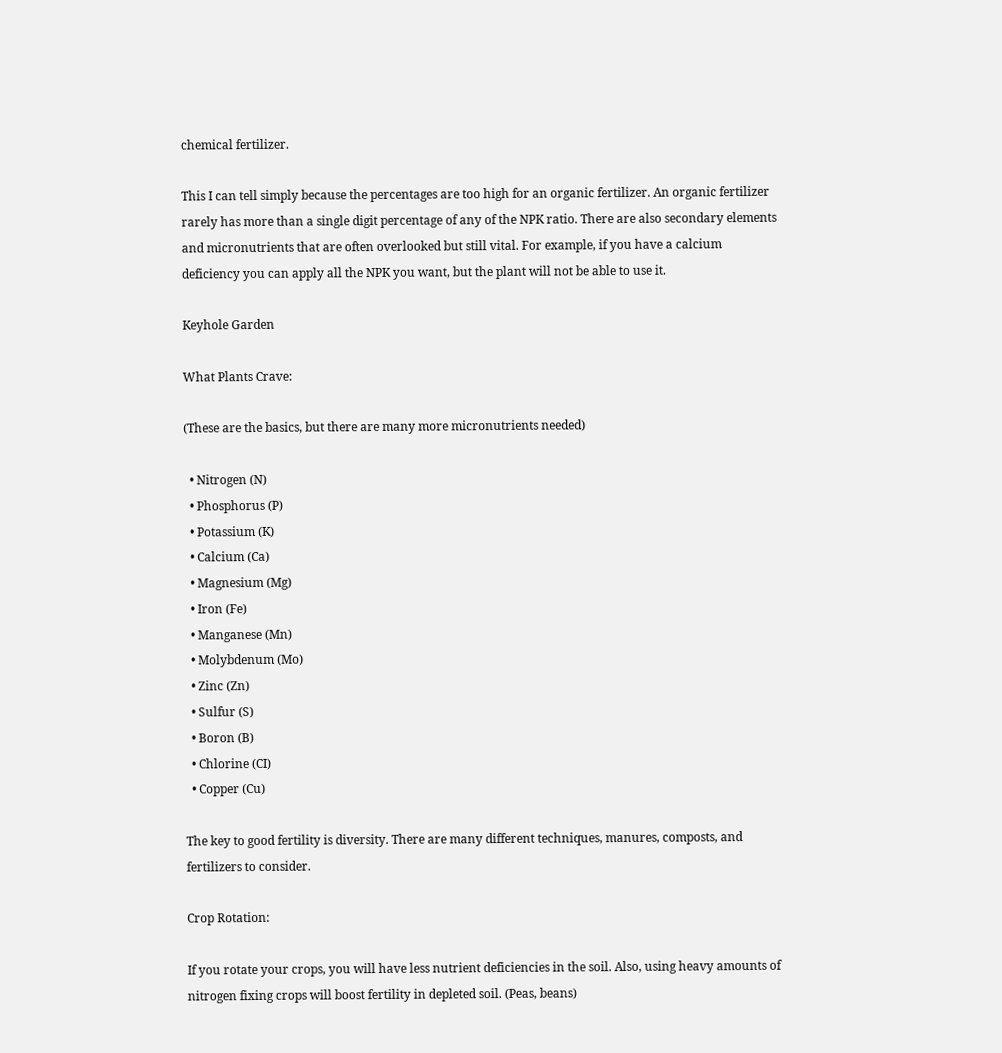chemical fertilizer.

This I can tell simply because the percentages are too high for an organic fertilizer. An organic fertilizer rarely has more than a single digit percentage of any of the NPK ratio. There are also secondary elements and micronutrients that are often overlooked but still vital. For example, if you have a calcium deficiency you can apply all the NPK you want, but the plant will not be able to use it.

Keyhole Garden

What Plants Crave:

(These are the basics, but there are many more micronutrients needed)

  • Nitrogen (N)
  • Phosphorus (P)
  • Potassium (K)
  • Calcium (Ca)
  • Magnesium (Mg)
  • Iron (Fe)
  • Manganese (Mn)
  • Molybdenum (Mo)
  • Zinc (Zn)
  • Sulfur (S)
  • Boron (B)
  • Chlorine (CI)
  • Copper (Cu)

The key to good fertility is diversity. There are many different techniques, manures, composts, and fertilizers to consider.

Crop Rotation:

If you rotate your crops, you will have less nutrient deficiencies in the soil. Also, using heavy amounts of nitrogen fixing crops will boost fertility in depleted soil. (Peas, beans)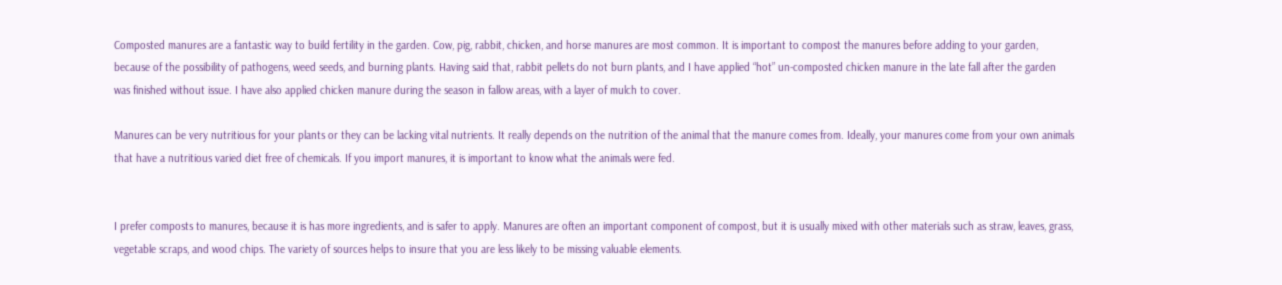Composted manures are a fantastic way to build fertility in the garden. Cow, pig, rabbit, chicken, and horse manures are most common. It is important to compost the manures before adding to your garden, because of the possibility of pathogens, weed seeds, and burning plants. Having said that, rabbit pellets do not burn plants, and I have applied “hot” un-composted chicken manure in the late fall after the garden was finished without issue. I have also applied chicken manure during the season in fallow areas, with a layer of mulch to cover.

Manures can be very nutritious for your plants or they can be lacking vital nutrients. It really depends on the nutrition of the animal that the manure comes from. Ideally, your manures come from your own animals that have a nutritious varied diet free of chemicals. If you import manures, it is important to know what the animals were fed.


I prefer composts to manures, because it is has more ingredients, and is safer to apply. Manures are often an important component of compost, but it is usually mixed with other materials such as straw, leaves, grass, vegetable scraps, and wood chips. The variety of sources helps to insure that you are less likely to be missing valuable elements.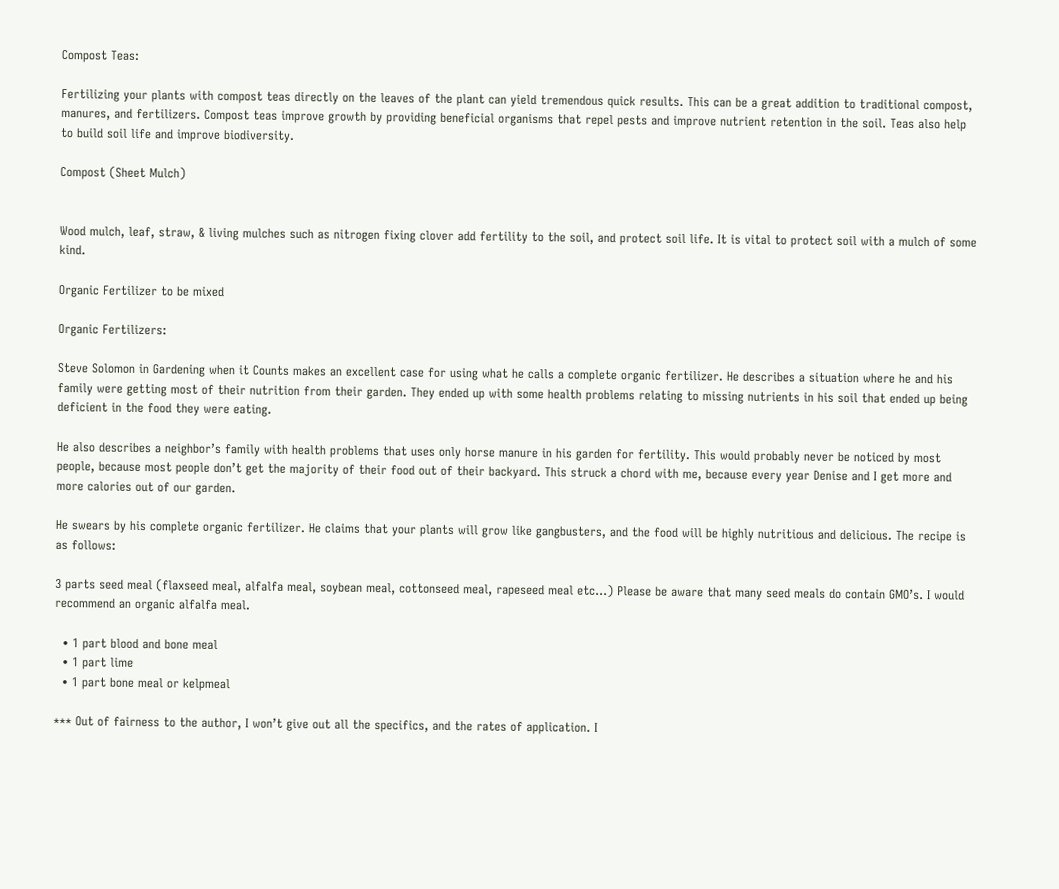Compost Teas:

Fertilizing your plants with compost teas directly on the leaves of the plant can yield tremendous quick results. This can be a great addition to traditional compost, manures, and fertilizers. Compost teas improve growth by providing beneficial organisms that repel pests and improve nutrient retention in the soil. Teas also help to build soil life and improve biodiversity.

Compost (Sheet Mulch)


Wood mulch, leaf, straw, & living mulches such as nitrogen fixing clover add fertility to the soil, and protect soil life. It is vital to protect soil with a mulch of some kind.

Organic Fertilizer to be mixed

Organic Fertilizers:

Steve Solomon in Gardening when it Counts makes an excellent case for using what he calls a complete organic fertilizer. He describes a situation where he and his family were getting most of their nutrition from their garden. They ended up with some health problems relating to missing nutrients in his soil that ended up being deficient in the food they were eating.

He also describes a neighbor’s family with health problems that uses only horse manure in his garden for fertility. This would probably never be noticed by most people, because most people don’t get the majority of their food out of their backyard. This struck a chord with me, because every year Denise and I get more and more calories out of our garden.

He swears by his complete organic fertilizer. He claims that your plants will grow like gangbusters, and the food will be highly nutritious and delicious. The recipe is as follows:

3 parts seed meal (flaxseed meal, alfalfa meal, soybean meal, cottonseed meal, rapeseed meal etc…) Please be aware that many seed meals do contain GMO’s. I would recommend an organic alfalfa meal.

  • 1 part blood and bone meal
  • 1 part lime
  • 1 part bone meal or kelpmeal

*** Out of fairness to the author, I won’t give out all the specifics, and the rates of application. I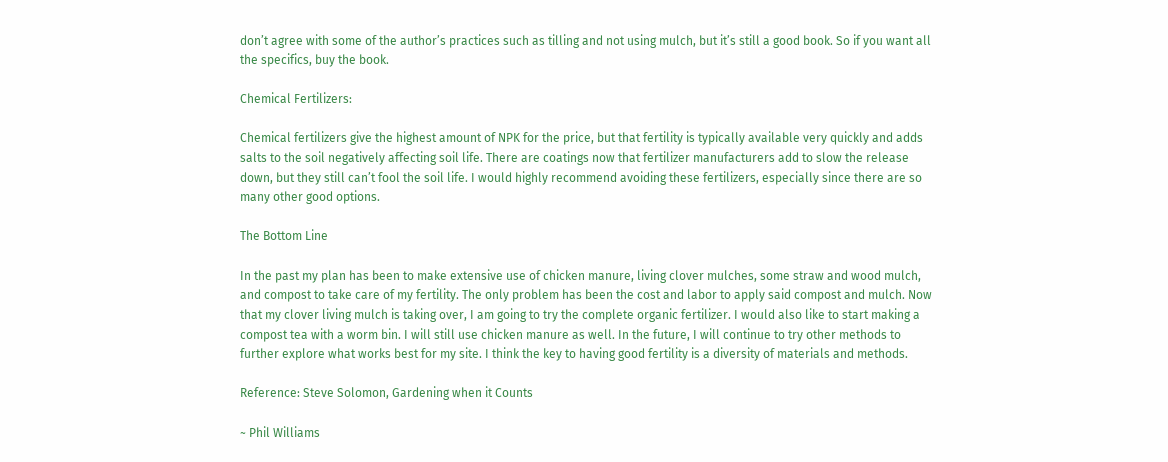don’t agree with some of the author’s practices such as tilling and not using mulch, but it’s still a good book. So if you want all the specifics, buy the book.

Chemical Fertilizers:

Chemical fertilizers give the highest amount of NPK for the price, but that fertility is typically available very quickly and adds salts to the soil negatively affecting soil life. There are coatings now that fertilizer manufacturers add to slow the release down, but they still can’t fool the soil life. I would highly recommend avoiding these fertilizers, especially since there are so many other good options.

The Bottom Line

In the past my plan has been to make extensive use of chicken manure, living clover mulches, some straw and wood mulch, and compost to take care of my fertility. The only problem has been the cost and labor to apply said compost and mulch. Now that my clover living mulch is taking over, I am going to try the complete organic fertilizer. I would also like to start making a compost tea with a worm bin. I will still use chicken manure as well. In the future, I will continue to try other methods to further explore what works best for my site. I think the key to having good fertility is a diversity of materials and methods.

Reference: Steve Solomon, Gardening when it Counts

~ Phil Williams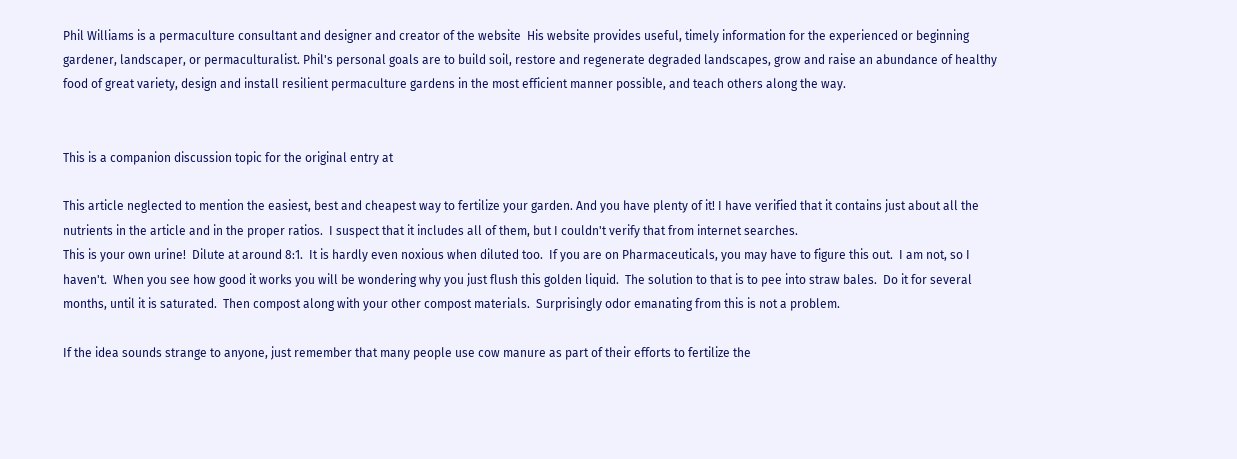Phil Williams is a permaculture consultant and designer and creator of the website  His website provides useful, timely information for the experienced or beginning gardener, landscaper, or permaculturalist. Phil's personal goals are to build soil, restore and regenerate degraded landscapes, grow and raise an abundance of healthy food of great variety, design and install resilient permaculture gardens in the most efficient manner possible, and teach others along the way.


This is a companion discussion topic for the original entry at

This article neglected to mention the easiest, best and cheapest way to fertilize your garden. And you have plenty of it! I have verified that it contains just about all the nutrients in the article and in the proper ratios.  I suspect that it includes all of them, but I couldn't verify that from internet searches.
This is your own urine!  Dilute at around 8:1.  It is hardly even noxious when diluted too.  If you are on Pharmaceuticals, you may have to figure this out.  I am not, so I haven't.  When you see how good it works you will be wondering why you just flush this golden liquid.  The solution to that is to pee into straw bales.  Do it for several months, until it is saturated.  Then compost along with your other compost materials.  Surprisingly odor emanating from this is not a problem.

If the idea sounds strange to anyone, just remember that many people use cow manure as part of their efforts to fertilize the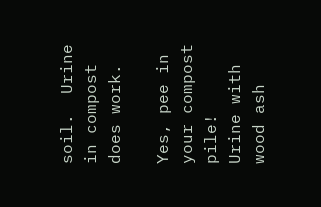soil.  Urine in compost does work.

Yes, pee in your compost pile!
Urine with wood ash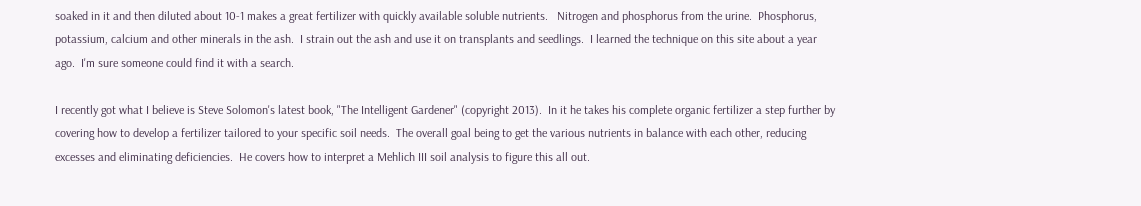soaked in it and then diluted about 10-1 makes a great fertilizer with quickly available soluble nutrients.   Nitrogen and phosphorus from the urine.  Phosphorus, potassium, calcium and other minerals in the ash.  I strain out the ash and use it on transplants and seedlings.  I learned the technique on this site about a year ago.  I'm sure someone could find it with a search.

I recently got what I believe is Steve Solomon's latest book, "The Intelligent Gardener" (copyright 2013).  In it he takes his complete organic fertilizer a step further by covering how to develop a fertilizer tailored to your specific soil needs.  The overall goal being to get the various nutrients in balance with each other, reducing excesses and eliminating deficiencies.  He covers how to interpret a Mehlich III soil analysis to figure this all out.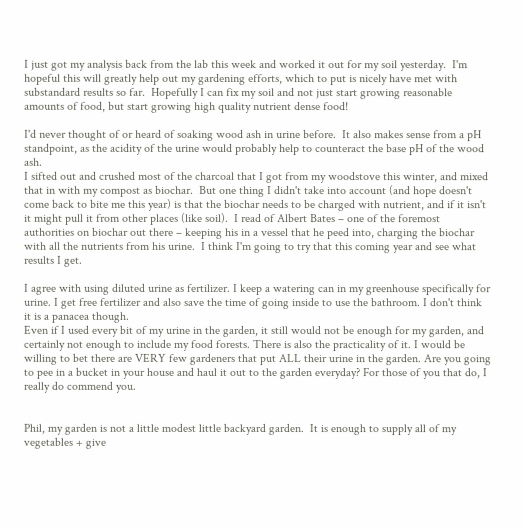I just got my analysis back from the lab this week and worked it out for my soil yesterday.  I'm hopeful this will greatly help out my gardening efforts, which to put is nicely have met with substandard results so far.  Hopefully I can fix my soil and not just start growing reasonable amounts of food, but start growing high quality nutrient dense food!

I'd never thought of or heard of soaking wood ash in urine before.  It also makes sense from a pH standpoint, as the acidity of the urine would probably help to counteract the base pH of the wood ash.
I sifted out and crushed most of the charcoal that I got from my woodstove this winter, and mixed that in with my compost as biochar.  But one thing I didn't take into account (and hope doesn't come back to bite me this year) is that the biochar needs to be charged with nutrient, and if it isn't it might pull it from other places (like soil).  I read of Albert Bates – one of the foremost authorities on biochar out there – keeping his in a vessel that he peed into, charging the biochar with all the nutrients from his urine.  I think I'm going to try that this coming year and see what results I get.

I agree with using diluted urine as fertilizer. I keep a watering can in my greenhouse specifically for urine. I get free fertilizer and also save the time of going inside to use the bathroom. I don't think it is a panacea though.
Even if I used every bit of my urine in the garden, it still would not be enough for my garden, and certainly not enough to include my food forests. There is also the practicality of it. I would be willing to bet there are VERY few gardeners that put ALL their urine in the garden. Are you going to pee in a bucket in your house and haul it out to the garden everyday? For those of you that do, I really do commend you.


Phil, my garden is not a little modest little backyard garden.  It is enough to supply all of my vegetables + give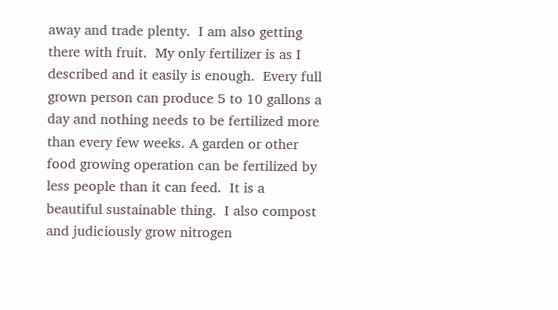away and trade plenty.  I am also getting there with fruit.  My only fertilizer is as I described and it easily is enough.  Every full grown person can produce 5 to 10 gallons a day and nothing needs to be fertilized more than every few weeks. A garden or other food growing operation can be fertilized by less people than it can feed.  It is a beautiful sustainable thing.  I also compost and judiciously grow nitrogen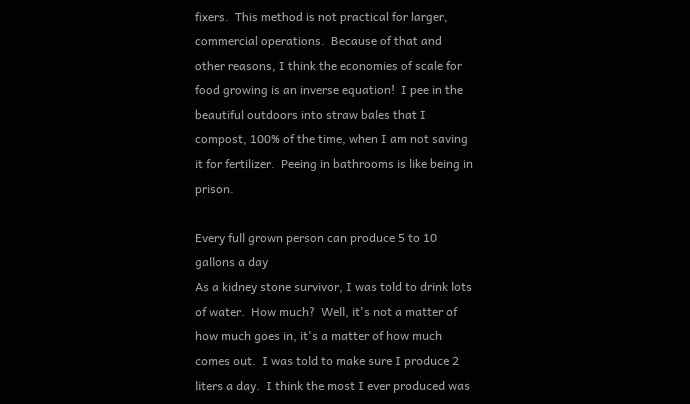fixers.  This method is not practical for larger, commercial operations.  Because of that and other reasons, I think the economies of scale for food growing is an inverse equation!  I pee in the beautiful outdoors into straw bales that I compost, 100% of the time, when I am not saving it for fertilizer.  Peeing in bathrooms is like being in prison.

Every full grown person can produce 5 to 10 gallons a day
As a kidney stone survivor, I was told to drink lots of water.  How much?  Well, it's not a matter of how much goes in, it's a matter of how much comes out.  I was told to make sure I produce 2 liters a day.  I think the most I ever produced was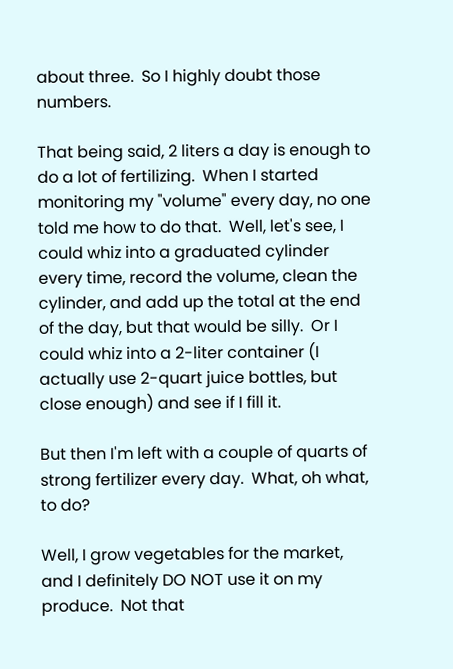about three.  So I highly doubt those numbers.

That being said, 2 liters a day is enough to do a lot of fertilizing.  When I started monitoring my "volume" every day, no one told me how to do that.  Well, let's see, I could whiz into a graduated cylinder every time, record the volume, clean the cylinder, and add up the total at the end of the day, but that would be silly.  Or I could whiz into a 2-liter container (I actually use 2-quart juice bottles, but close enough) and see if I fill it.

But then I'm left with a couple of quarts of strong fertilizer every day.  What, oh what, to do?

Well, I grow vegetables for the market, and I definitely DO NOT use it on my produce.  Not that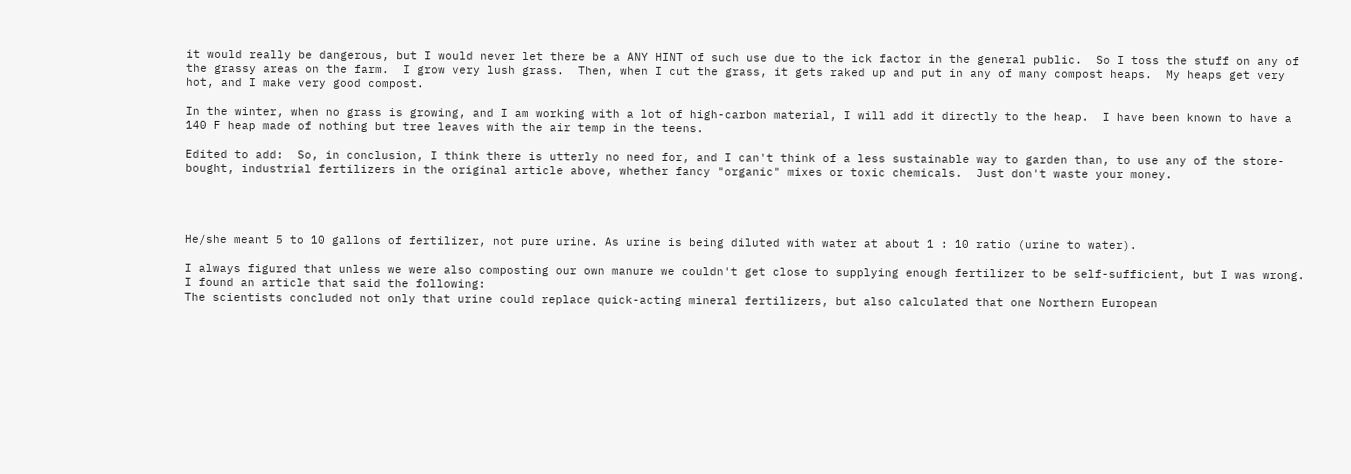it would really be dangerous, but I would never let there be a ANY HINT of such use due to the ick factor in the general public.  So I toss the stuff on any of the grassy areas on the farm.  I grow very lush grass.  Then, when I cut the grass, it gets raked up and put in any of many compost heaps.  My heaps get very hot, and I make very good compost.

In the winter, when no grass is growing, and I am working with a lot of high-carbon material, I will add it directly to the heap.  I have been known to have a 140 F heap made of nothing but tree leaves with the air temp in the teens.

Edited to add:  So, in conclusion, I think there is utterly no need for, and I can't think of a less sustainable way to garden than, to use any of the store-bought, industrial fertilizers in the original article above, whether fancy "organic" mixes or toxic chemicals.  Just don't waste your money.




He/she meant 5 to 10 gallons of fertilizer, not pure urine. As urine is being diluted with water at about 1 : 10 ratio (urine to water).

I always figured that unless we were also composting our own manure we couldn't get close to supplying enough fertilizer to be self-sufficient, but I was wrong. I found an article that said the following:
The scientists concluded not only that urine could replace quick-acting mineral fertilizers, but also calculated that one Northern European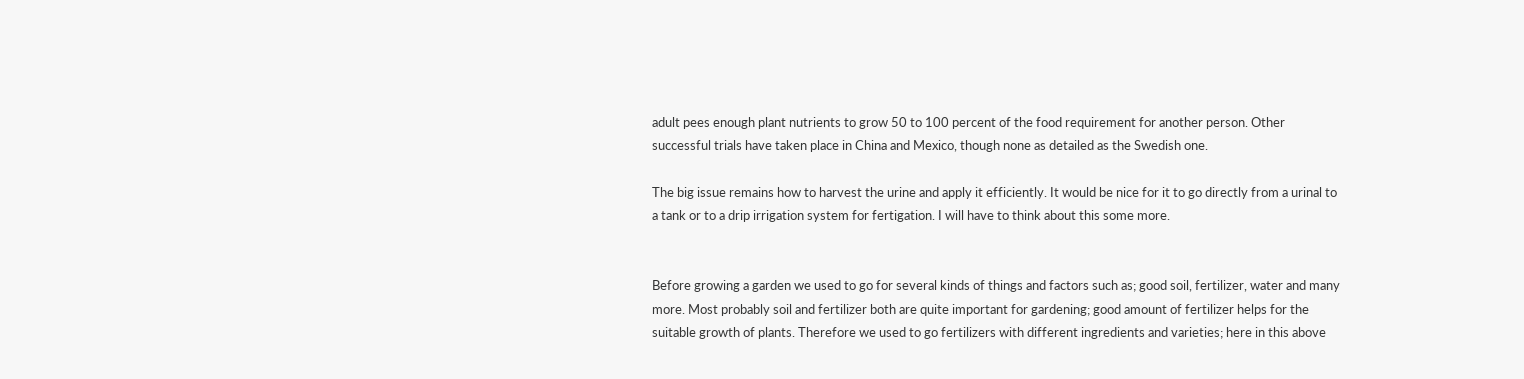adult pees enough plant nutrients to grow 50 to 100 percent of the food requirement for another person. Other successful trials have taken place in China and Mexico, though none as detailed as the Swedish one.

The big issue remains how to harvest the urine and apply it efficiently. It would be nice for it to go directly from a urinal to a tank or to a drip irrigation system for fertigation. I will have to think about this some more.


Before growing a garden we used to go for several kinds of things and factors such as; good soil, fertilizer, water and many more. Most probably soil and fertilizer both are quite important for gardening; good amount of fertilizer helps for the suitable growth of plants. Therefore we used to go fertilizers with different ingredients and varieties; here in this above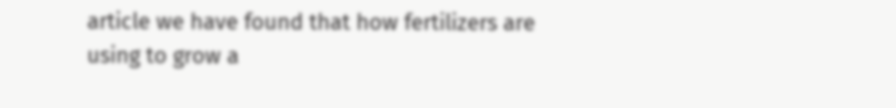article we have found that how fertilizers are using to grow a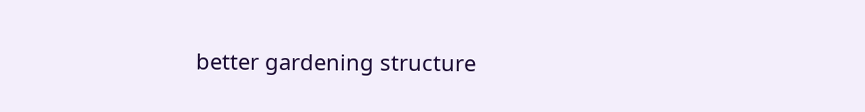better gardening structure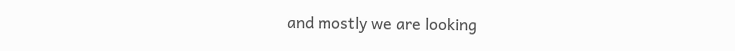and mostly we are looking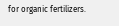for organic fertilizers.